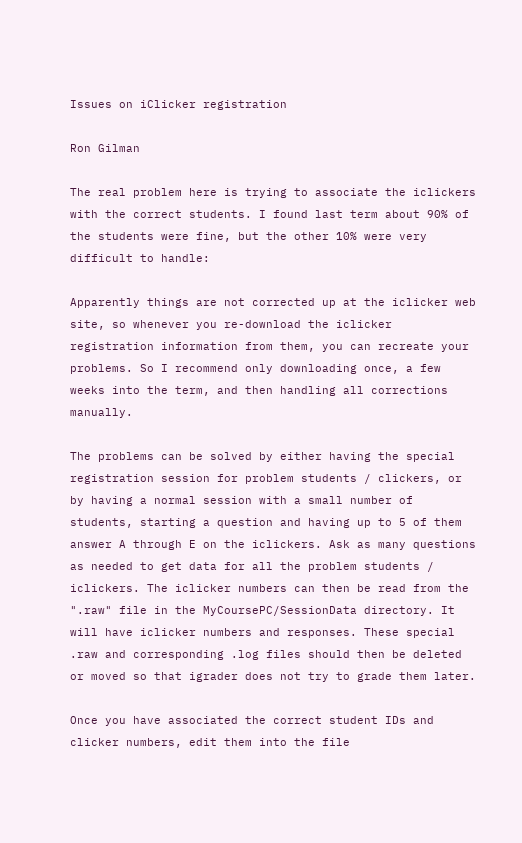Issues on iClicker registration

Ron Gilman

The real problem here is trying to associate the iclickers with the correct students. I found last term about 90% of the students were fine, but the other 10% were very difficult to handle:

Apparently things are not corrected up at the iclicker web site, so whenever you re-download the iclicker registration information from them, you can recreate your problems. So I recommend only downloading once, a few weeks into the term, and then handling all corrections manually.

The problems can be solved by either having the special registration session for problem students / clickers, or by having a normal session with a small number of students, starting a question and having up to 5 of them answer A through E on the iclickers. Ask as many questions as needed to get data for all the problem students / iclickers. The iclicker numbers can then be read from the ".raw" file in the MyCoursePC/SessionData directory. It will have iclicker numbers and responses. These special .raw and corresponding .log files should then be deleted or moved so that igrader does not try to grade them later.

Once you have associated the correct student IDs and clicker numbers, edit them into the file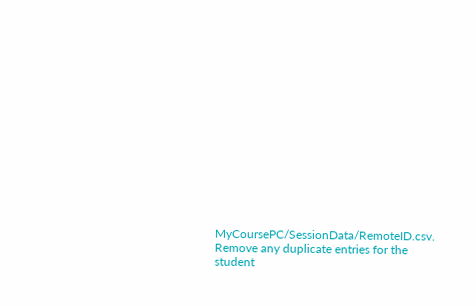MyCoursePC/SessionData/RemoteID.csv. Remove any duplicate entries for the student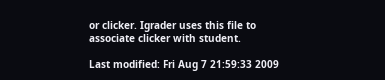or clicker. Igrader uses this file to associate clicker with student.

Last modified: Fri Aug 7 21:59:33 2009